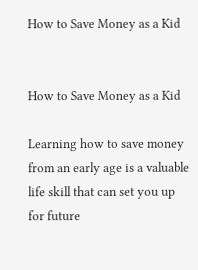How to Save Money as a Kid


How to Save Money as a Kid

Learning how to save money from an early age is a valuable life skill that can set you up for future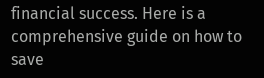financial success. Here is a comprehensive guide on how to save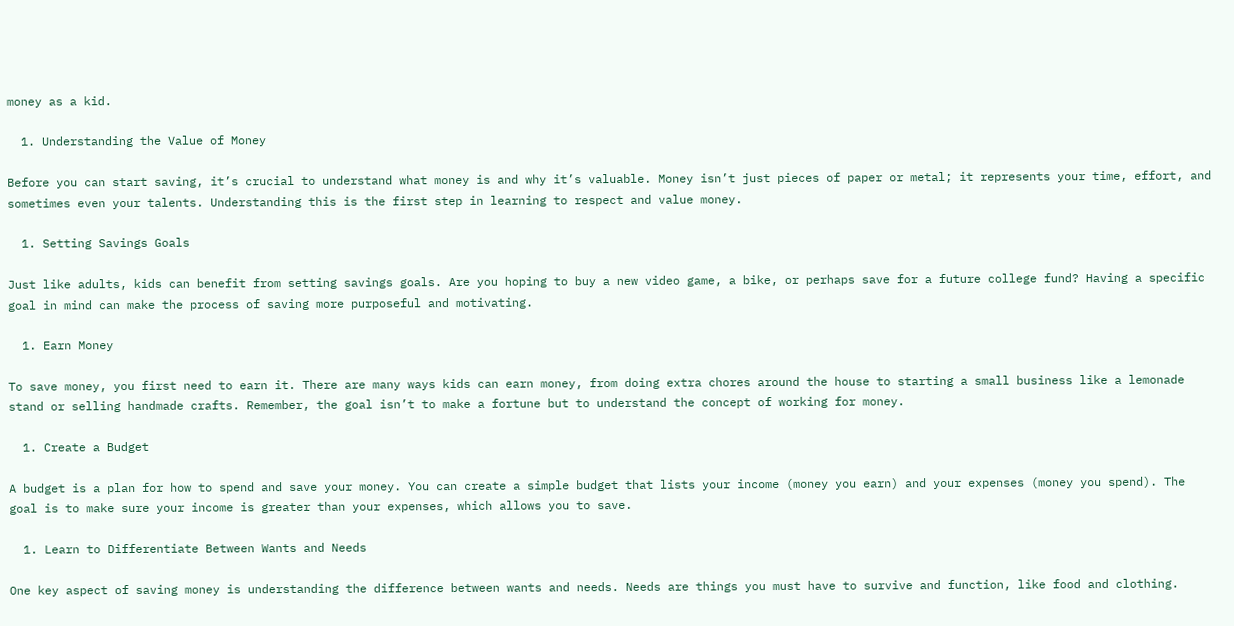money as a kid.

  1. Understanding the Value of Money

Before you can start saving, it’s crucial to understand what money is and why it’s valuable. Money isn’t just pieces of paper or metal; it represents your time, effort, and sometimes even your talents. Understanding this is the first step in learning to respect and value money.

  1. Setting Savings Goals

Just like adults, kids can benefit from setting savings goals. Are you hoping to buy a new video game, a bike, or perhaps save for a future college fund? Having a specific goal in mind can make the process of saving more purposeful and motivating.

  1. Earn Money

To save money, you first need to earn it. There are many ways kids can earn money, from doing extra chores around the house to starting a small business like a lemonade stand or selling handmade crafts. Remember, the goal isn’t to make a fortune but to understand the concept of working for money.

  1. Create a Budget

A budget is a plan for how to spend and save your money. You can create a simple budget that lists your income (money you earn) and your expenses (money you spend). The goal is to make sure your income is greater than your expenses, which allows you to save.

  1. Learn to Differentiate Between Wants and Needs

One key aspect of saving money is understanding the difference between wants and needs. Needs are things you must have to survive and function, like food and clothing.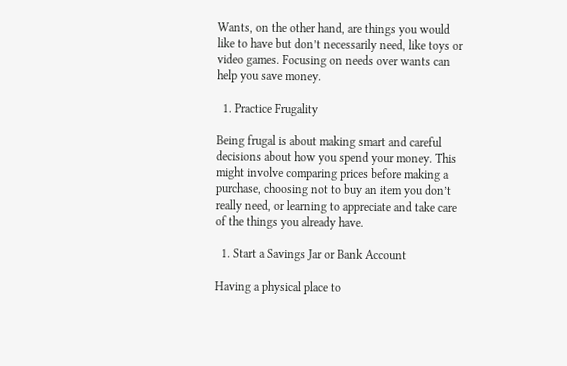Wants, on the other hand, are things you would like to have but don’t necessarily need, like toys or video games. Focusing on needs over wants can help you save money.

  1. Practice Frugality

Being frugal is about making smart and careful decisions about how you spend your money. This might involve comparing prices before making a purchase, choosing not to buy an item you don’t really need, or learning to appreciate and take care of the things you already have.

  1. Start a Savings Jar or Bank Account

Having a physical place to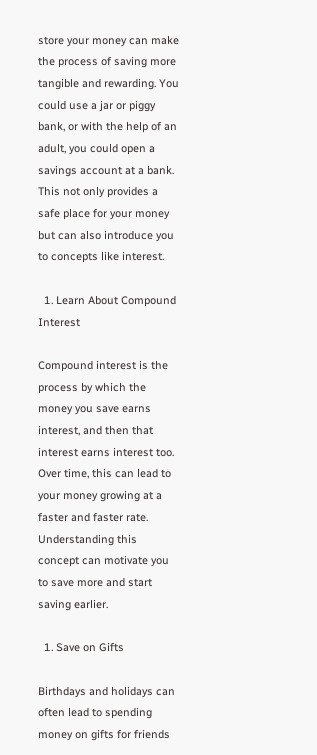store your money can make the process of saving more tangible and rewarding. You could use a jar or piggy bank, or with the help of an adult, you could open a savings account at a bank. This not only provides a safe place for your money but can also introduce you to concepts like interest.

  1. Learn About Compound Interest

Compound interest is the process by which the money you save earns interest, and then that interest earns interest too. Over time, this can lead to your money growing at a faster and faster rate. Understanding this concept can motivate you to save more and start saving earlier.

  1. Save on Gifts

Birthdays and holidays can often lead to spending money on gifts for friends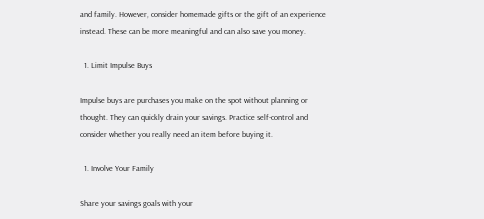and family. However, consider homemade gifts or the gift of an experience instead. These can be more meaningful and can also save you money.

  1. Limit Impulse Buys

Impulse buys are purchases you make on the spot without planning or thought. They can quickly drain your savings. Practice self-control and consider whether you really need an item before buying it.

  1. Involve Your Family

Share your savings goals with your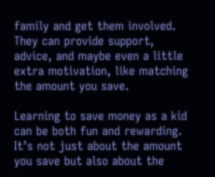family and get them involved. They can provide support, advice, and maybe even a little extra motivation, like matching the amount you save.

Learning to save money as a kid can be both fun and rewarding. It’s not just about the amount you save but also about the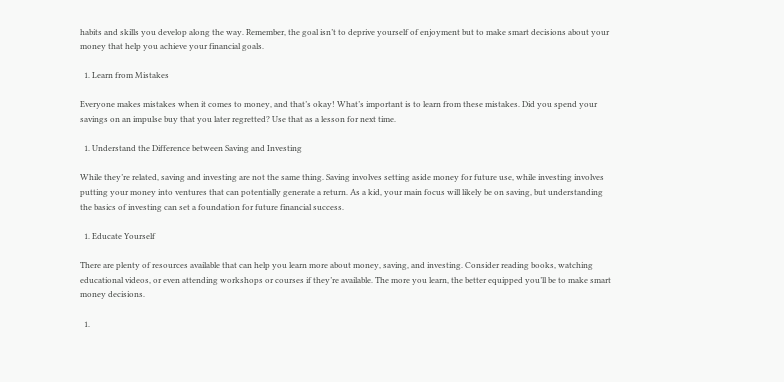habits and skills you develop along the way. Remember, the goal isn’t to deprive yourself of enjoyment but to make smart decisions about your money that help you achieve your financial goals.

  1. Learn from Mistakes

Everyone makes mistakes when it comes to money, and that’s okay! What’s important is to learn from these mistakes. Did you spend your savings on an impulse buy that you later regretted? Use that as a lesson for next time.

  1. Understand the Difference between Saving and Investing

While they’re related, saving and investing are not the same thing. Saving involves setting aside money for future use, while investing involves putting your money into ventures that can potentially generate a return. As a kid, your main focus will likely be on saving, but understanding the basics of investing can set a foundation for future financial success.

  1. Educate Yourself

There are plenty of resources available that can help you learn more about money, saving, and investing. Consider reading books, watching educational videos, or even attending workshops or courses if they’re available. The more you learn, the better equipped you’ll be to make smart money decisions.

  1.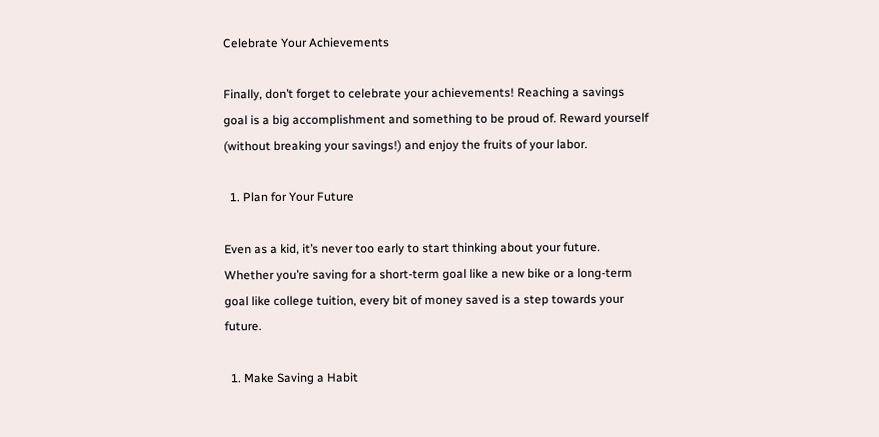Celebrate Your Achievements

Finally, don’t forget to celebrate your achievements! Reaching a savings goal is a big accomplishment and something to be proud of. Reward yourself (without breaking your savings!) and enjoy the fruits of your labor.

  1. Plan for Your Future

Even as a kid, it’s never too early to start thinking about your future. Whether you’re saving for a short-term goal like a new bike or a long-term goal like college tuition, every bit of money saved is a step towards your future.

  1. Make Saving a Habit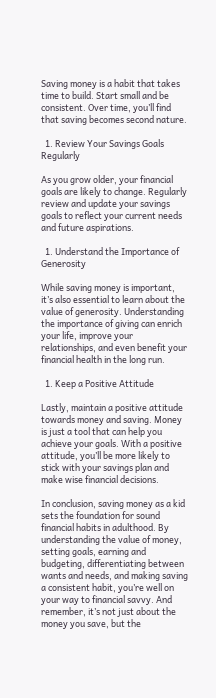Saving money is a habit that takes time to build. Start small and be consistent. Over time, you’ll find that saving becomes second nature.

  1. Review Your Savings Goals Regularly

As you grow older, your financial goals are likely to change. Regularly review and update your savings goals to reflect your current needs and future aspirations.

  1. Understand the Importance of Generosity

While saving money is important, it’s also essential to learn about the value of generosity. Understanding the importance of giving can enrich your life, improve your relationships, and even benefit your financial health in the long run.

  1. Keep a Positive Attitude

Lastly, maintain a positive attitude towards money and saving. Money is just a tool that can help you achieve your goals. With a positive attitude, you’ll be more likely to stick with your savings plan and make wise financial decisions.

In conclusion, saving money as a kid sets the foundation for sound financial habits in adulthood. By understanding the value of money, setting goals, earning and budgeting, differentiating between wants and needs, and making saving a consistent habit, you’re well on your way to financial savvy. And remember, it’s not just about the money you save, but the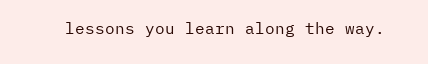lessons you learn along the way.